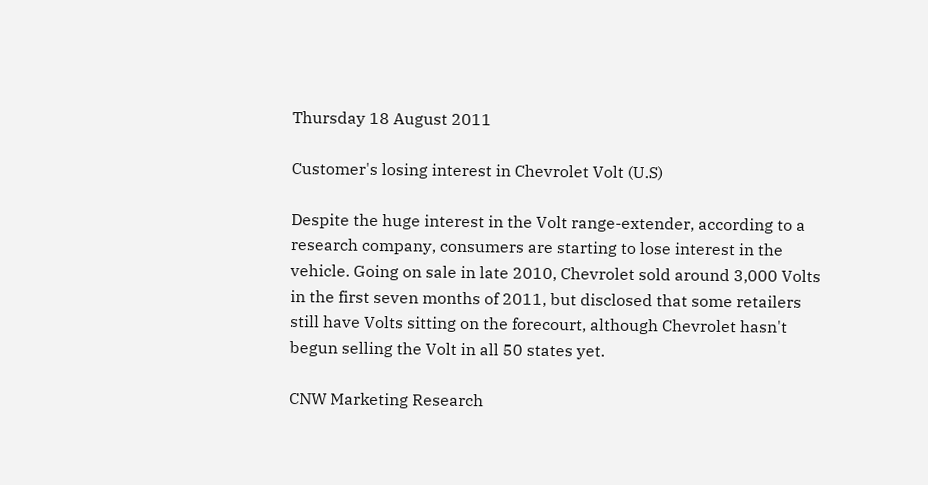Thursday 18 August 2011

Customer's losing interest in Chevrolet Volt (U.S)

Despite the huge interest in the Volt range-extender, according to a research company, consumers are starting to lose interest in the vehicle. Going on sale in late 2010, Chevrolet sold around 3,000 Volts in the first seven months of 2011, but disclosed that some retailers still have Volts sitting on the forecourt, although Chevrolet hasn't begun selling the Volt in all 50 states yet.

CNW Marketing Research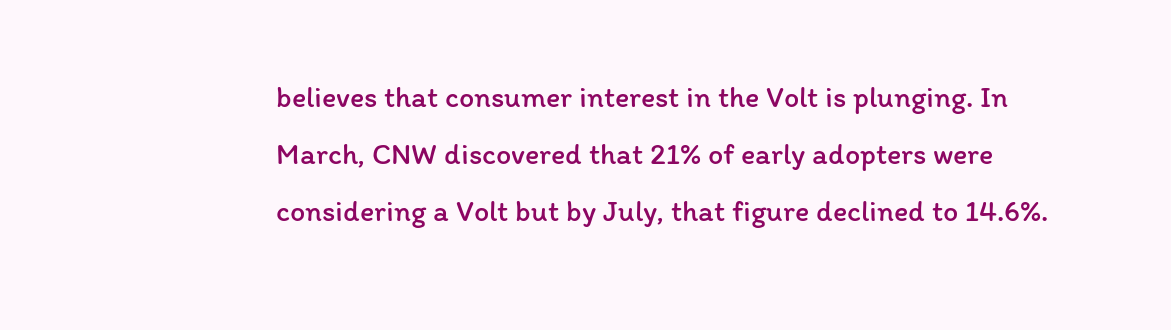believes that consumer interest in the Volt is plunging. In March, CNW discovered that 21% of early adopters were considering a Volt but by July, that figure declined to 14.6%.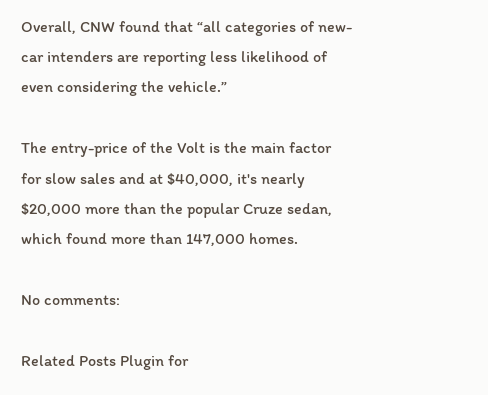Overall, CNW found that “all categories of new-car intenders are reporting less likelihood of even considering the vehicle.”

The entry-price of the Volt is the main factor for slow sales and at $40,000, it's nearly $20,000 more than the popular Cruze sedan, which found more than 147,000 homes.

No comments:

Related Posts Plugin for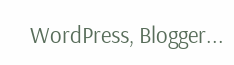WordPress, Blogger...